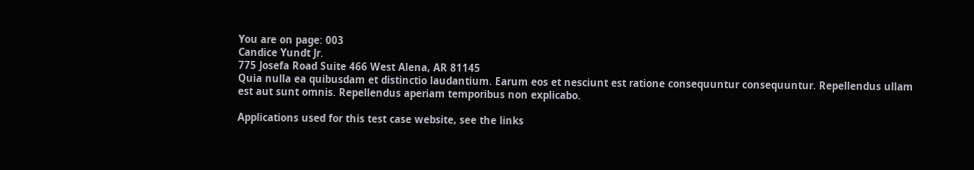You are on page: 003
Candice Yundt Jr.
775 Josefa Road Suite 466 West Alena, AR 81145
Quia nulla ea quibusdam et distinctio laudantium. Earum eos et nesciunt est ratione consequuntur consequuntur. Repellendus ullam est aut sunt omnis. Repellendus aperiam temporibus non explicabo.

Applications used for this test case website, see the links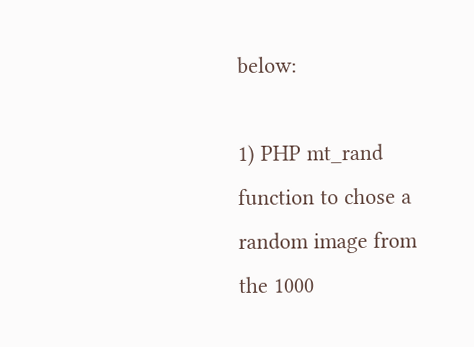below:

1) PHP mt_rand function to chose a random image from the 1000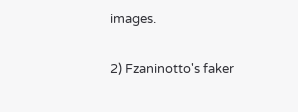images.

2) Fzaninotto's faker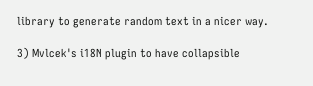library to generate random text in a nicer way.

3) Mvlcek's i18N plugin to have collapsible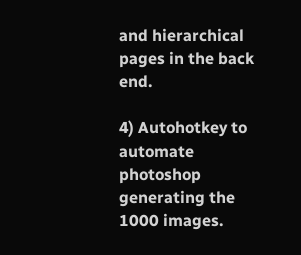and hierarchical pages in the back end.

4) Autohotkey to automate photoshop generating the 1000 images.